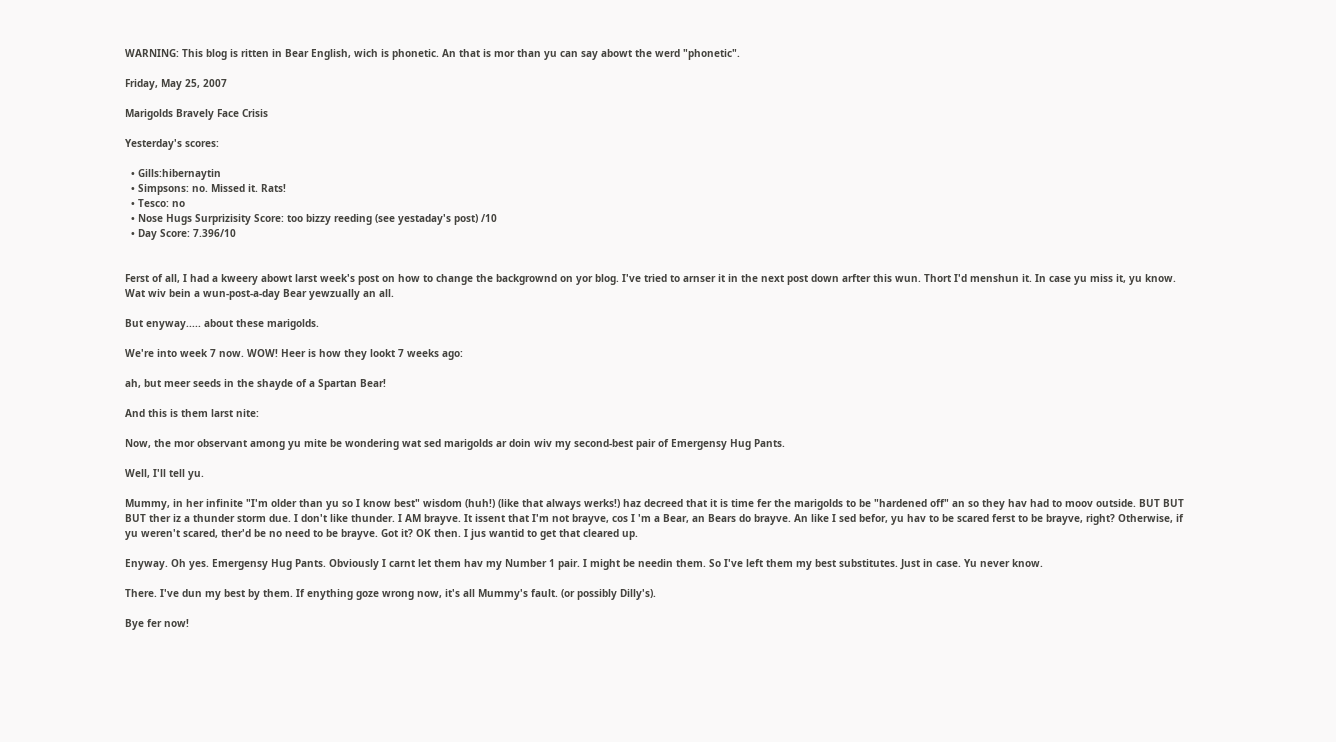WARNING: This blog is ritten in Bear English, wich is phonetic. An that is mor than yu can say abowt the werd "phonetic".

Friday, May 25, 2007

Marigolds Bravely Face Crisis

Yesterday's scores:

  • Gills:hibernaytin
  • Simpsons: no. Missed it. Rats!
  • Tesco: no
  • Nose Hugs Surprizisity Score: too bizzy reeding (see yestaday's post) /10
  • Day Score: 7.396/10


Ferst of all, I had a kweery abowt larst week's post on how to change the backgrownd on yor blog. I've tried to arnser it in the next post down arfter this wun. Thort I'd menshun it. In case yu miss it, yu know. Wat wiv bein a wun-post-a-day Bear yewzually an all.

But enyway..... about these marigolds.

We're into week 7 now. WOW! Heer is how they lookt 7 weeks ago:

ah, but meer seeds in the shayde of a Spartan Bear!

And this is them larst nite:

Now, the mor observant among yu mite be wondering wat sed marigolds ar doin wiv my second-best pair of Emergensy Hug Pants.

Well, I'll tell yu.

Mummy, in her infinite "I'm older than yu so I know best" wisdom (huh!) (like that always werks!) haz decreed that it is time fer the marigolds to be "hardened off" an so they hav had to moov outside. BUT BUT BUT ther iz a thunder storm due. I don't like thunder. I AM brayve. It issent that I'm not brayve, cos I 'm a Bear, an Bears do brayve. An like I sed befor, yu hav to be scared ferst to be brayve, right? Otherwise, if yu weren't scared, ther'd be no need to be brayve. Got it? OK then. I jus wantid to get that cleared up.

Enyway. Oh yes. Emergensy Hug Pants. Obviously I carnt let them hav my Number 1 pair. I might be needin them. So I've left them my best substitutes. Just in case. Yu never know.

There. I've dun my best by them. If enything goze wrong now, it's all Mummy's fault. (or possibly Dilly's).

Bye fer now!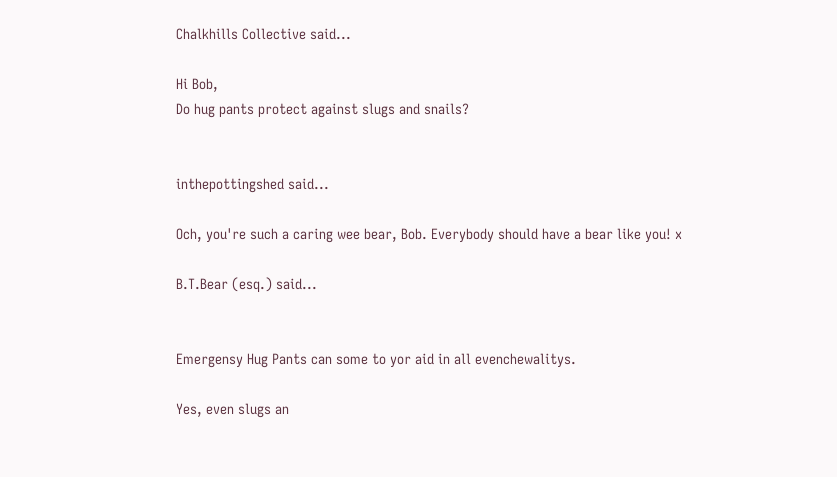Chalkhills Collective said...

Hi Bob,
Do hug pants protect against slugs and snails?


inthepottingshed said...

Och, you're such a caring wee bear, Bob. Everybody should have a bear like you! x

B.T.Bear (esq.) said...


Emergensy Hug Pants can some to yor aid in all evenchewalitys.

Yes, even slugs an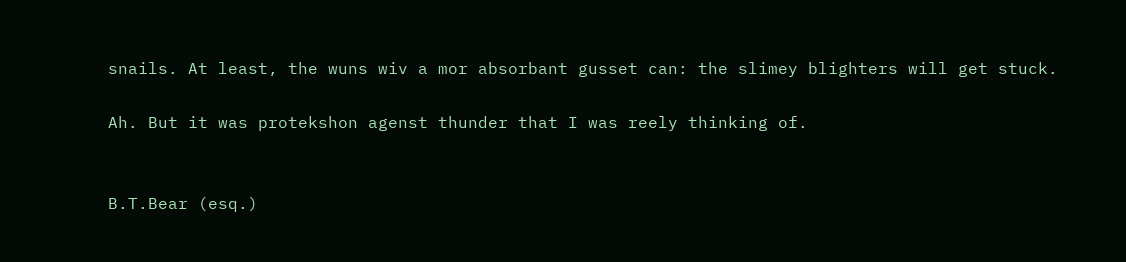snails. At least, the wuns wiv a mor absorbant gusset can: the slimey blighters will get stuck.

Ah. But it was protekshon agenst thunder that I was reely thinking of.


B.T.Bear (esq.)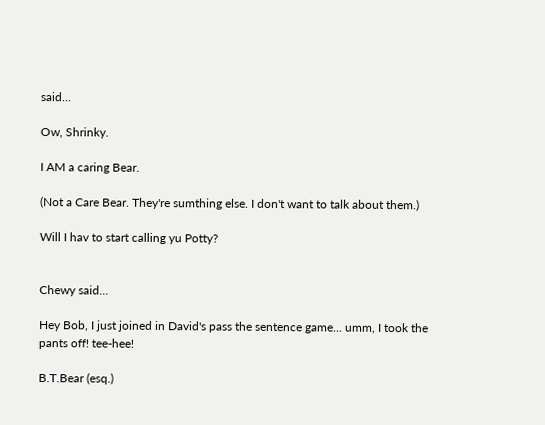said...

Ow, Shrinky.

I AM a caring Bear.

(Not a Care Bear. They're sumthing else. I don't want to talk about them.)

Will I hav to start calling yu Potty?


Chewy said...

Hey Bob, I just joined in David's pass the sentence game... umm, I took the pants off! tee-hee!

B.T.Bear (esq.)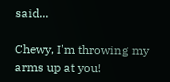said...

Chewy, I'm throwing my arms up at you!